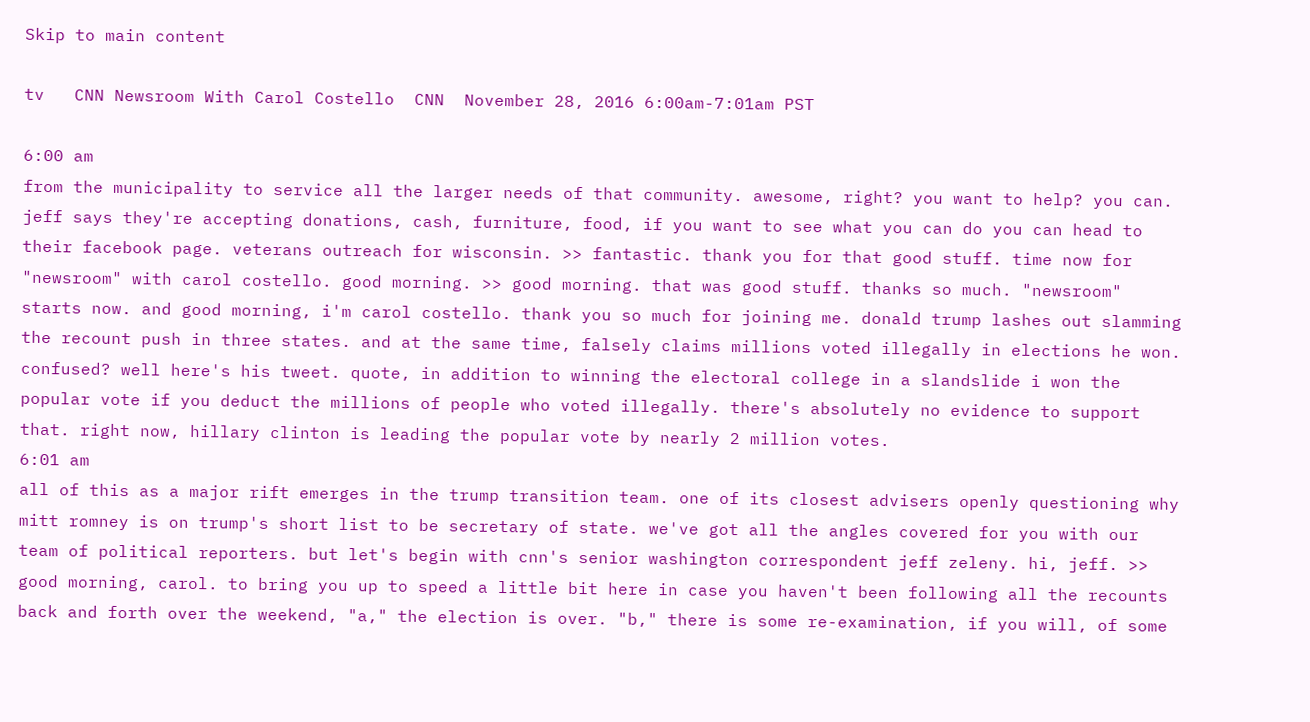Skip to main content

tv   CNN Newsroom With Carol Costello  CNN  November 28, 2016 6:00am-7:01am PST

6:00 am
from the municipality to service all the larger needs of that community. awesome, right? you want to help? you can. jeff says they're accepting donations, cash, furniture, food, if you want to see what you can do you can head to their facebook page. veterans outreach for wisconsin. >> fantastic. thank you for that good stuff. time now for "newsroom" with carol costello. good morning. >> good morning. that was good stuff. thanks so much. "newsroom" starts now. and good morning, i'm carol costello. thank you so much for joining me. donald trump lashes out slamming the recount push in three states. and at the same time, falsely claims millions voted illegally in elections he won. confused? well here's his tweet. quote, in addition to winning the electoral college in a slandslide i won the popular vote if you deduct the millions of people who voted illegally. there's absolutely no evidence to support that. right now, hillary clinton is leading the popular vote by nearly 2 million votes.
6:01 am
all of this as a major rift emerges in the trump transition team. one of its closest advisers openly questioning why mitt romney is on trump's short list to be secretary of state. we've got all the angles covered for you with our team of political reporters. but let's begin with cnn's senior washington correspondent jeff zeleny. hi, jeff. >> good morning, carol. to bring you up to speed a little bit here in case you haven't been following all the recounts back and forth over the weekend, "a," the election is over. "b," there is some re-examination, if you will, of some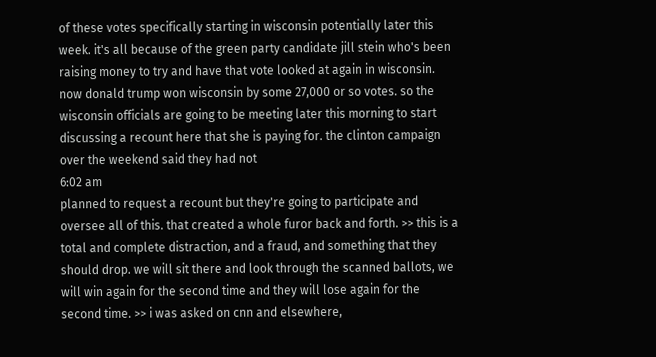of these votes specifically starting in wisconsin potentially later this week. it's all because of the green party candidate jill stein who's been raising money to try and have that vote looked at again in wisconsin. now donald trump won wisconsin by some 27,000 or so votes. so the wisconsin officials are going to be meeting later this morning to start discussing a recount here that she is paying for. the clinton campaign over the weekend said they had not
6:02 am
planned to request a recount but they're going to participate and oversee all of this. that created a whole furor back and forth. >> this is a total and complete distraction, and a fraud, and something that they should drop. we will sit there and look through the scanned ballots, we will win again for the second time and they will lose again for the second time. >> i was asked on cnn and elsewhere,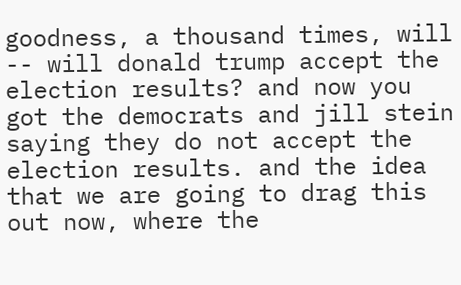goodness, a thousand times, will -- will donald trump accept the election results? and now you got the democrats and jill stein saying they do not accept the election results. and the idea that we are going to drag this out now, where the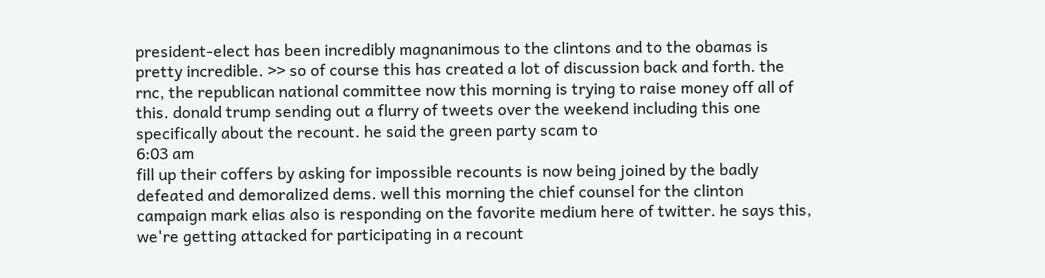president-elect has been incredibly magnanimous to the clintons and to the obamas is pretty incredible. >> so of course this has created a lot of discussion back and forth. the rnc, the republican national committee now this morning is trying to raise money off all of this. donald trump sending out a flurry of tweets over the weekend including this one specifically about the recount. he said the green party scam to
6:03 am
fill up their coffers by asking for impossible recounts is now being joined by the badly defeated and demoralized dems. well this morning the chief counsel for the clinton campaign mark elias also is responding on the favorite medium here of twitter. he says this, we're getting attacked for participating in a recount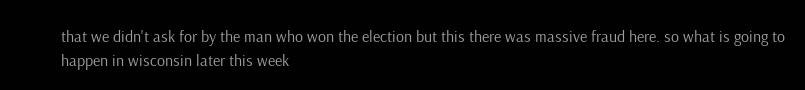that we didn't ask for by the man who won the election but this there was massive fraud here. so what is going to happen in wisconsin later this week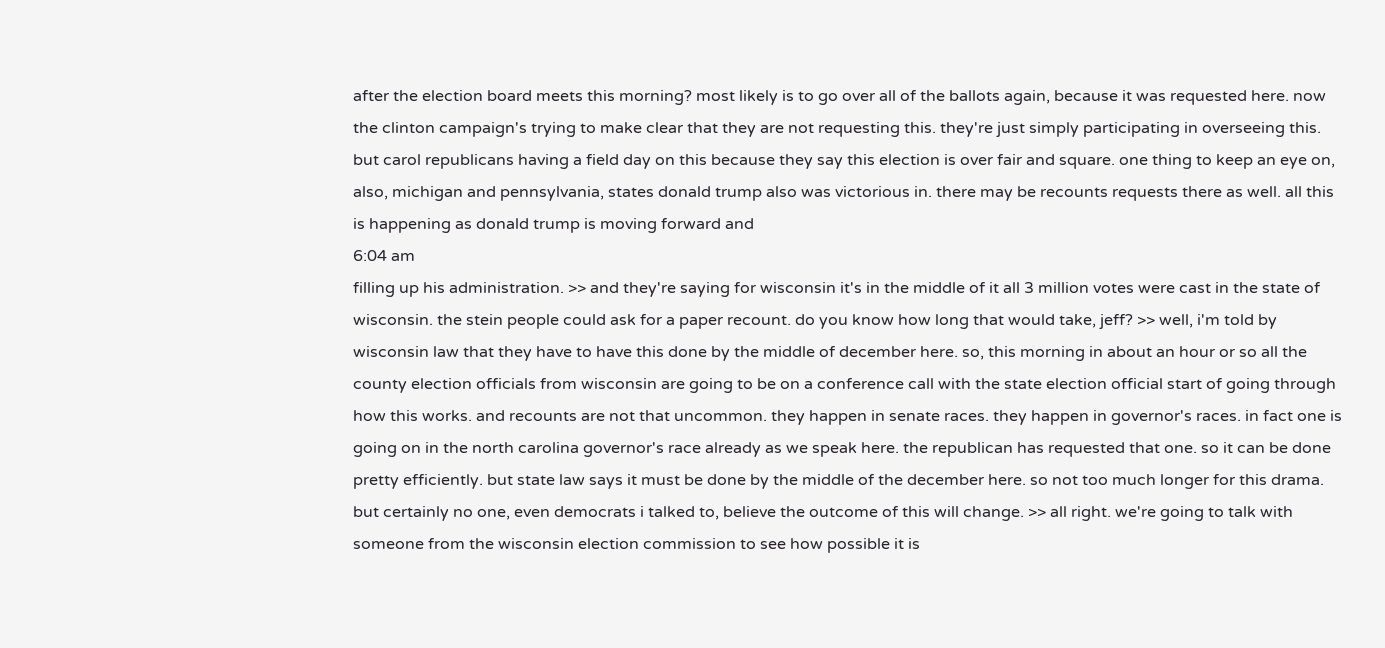after the election board meets this morning? most likely is to go over all of the ballots again, because it was requested here. now the clinton campaign's trying to make clear that they are not requesting this. they're just simply participating in overseeing this. but carol republicans having a field day on this because they say this election is over fair and square. one thing to keep an eye on, also, michigan and pennsylvania, states donald trump also was victorious in. there may be recounts requests there as well. all this is happening as donald trump is moving forward and
6:04 am
filling up his administration. >> and they're saying for wisconsin it's in the middle of it all 3 million votes were cast in the state of wisconsin. the stein people could ask for a paper recount. do you know how long that would take, jeff? >> well, i'm told by wisconsin law that they have to have this done by the middle of december here. so, this morning in about an hour or so all the county election officials from wisconsin are going to be on a conference call with the state election official start of going through how this works. and recounts are not that uncommon. they happen in senate races. they happen in governor's races. in fact one is going on in the north carolina governor's race already as we speak here. the republican has requested that one. so it can be done pretty efficiently. but state law says it must be done by the middle of the december here. so not too much longer for this drama. but certainly no one, even democrats i talked to, believe the outcome of this will change. >> all right. we're going to talk with someone from the wisconsin election commission to see how possible it is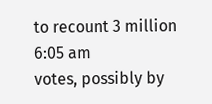to recount 3 million
6:05 am
votes, possibly by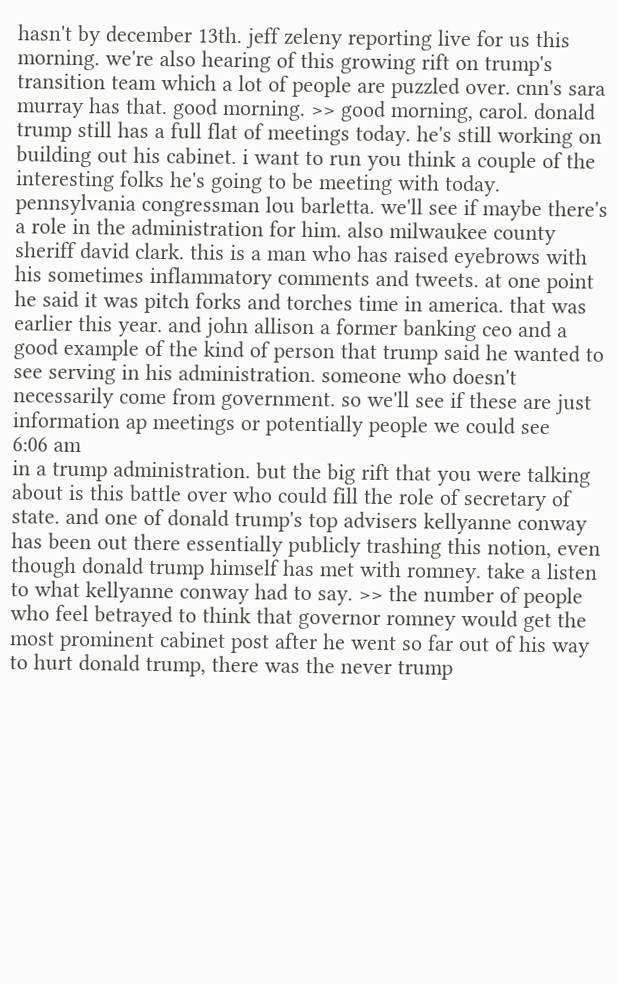hasn't by december 13th. jeff zeleny reporting live for us this morning. we're also hearing of this growing rift on trump's transition team which a lot of people are puzzled over. cnn's sara murray has that. good morning. >> good morning, carol. donald trump still has a full flat of meetings today. he's still working on building out his cabinet. i want to run you think a couple of the interesting folks he's going to be meeting with today. pennsylvania congressman lou barletta. we'll see if maybe there's a role in the administration for him. also milwaukee county sheriff david clark. this is a man who has raised eyebrows with his sometimes inflammatory comments and tweets. at one point he said it was pitch forks and torches time in america. that was earlier this year. and john allison a former banking ceo and a good example of the kind of person that trump said he wanted to see serving in his administration. someone who doesn't necessarily come from government. so we'll see if these are just information ap meetings or potentially people we could see
6:06 am
in a trump administration. but the big rift that you were talking about is this battle over who could fill the role of secretary of state. and one of donald trump's top advisers kellyanne conway has been out there essentially publicly trashing this notion, even though donald trump himself has met with romney. take a listen to what kellyanne conway had to say. >> the number of people who feel betrayed to think that governor romney would get the most prominent cabinet post after he went so far out of his way to hurt donald trump, there was the never trump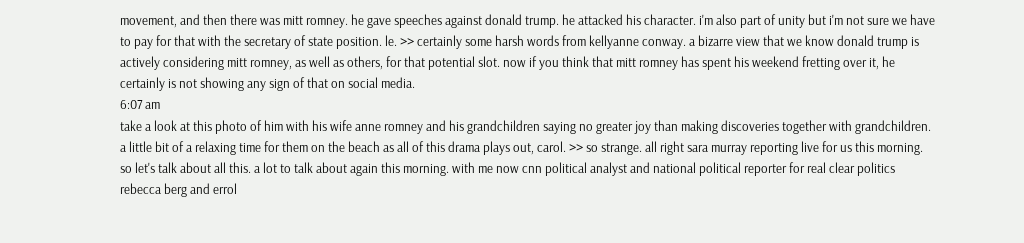movement, and then there was mitt romney. he gave speeches against donald trump. he attacked his character. i'm also part of unity but i'm not sure we have to pay for that with the secretary of state position. le. >> certainly some harsh words from kellyanne conway. a bizarre view that we know donald trump is actively considering mitt romney, as well as others, for that potential slot. now if you think that mitt romney has spent his weekend fretting over it, he certainly is not showing any sign of that on social media.
6:07 am
take a look at this photo of him with his wife anne romney and his grandchildren saying no greater joy than making discoveries together with grandchildren. a little bit of a relaxing time for them on the beach as all of this drama plays out, carol. >> so strange. all right sara murray reporting live for us this morning. so let's talk about all this. a lot to talk about again this morning. with me now cnn political analyst and national political reporter for real clear politics rebecca berg and errol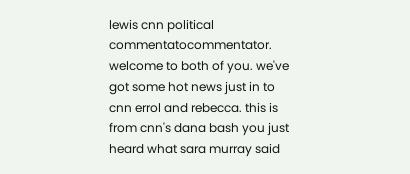lewis cnn political commentatocommentator. welcome to both of you. we've got some hot news just in to cnn errol and rebecca. this is from cnn's dana bash you just heard what sara murray said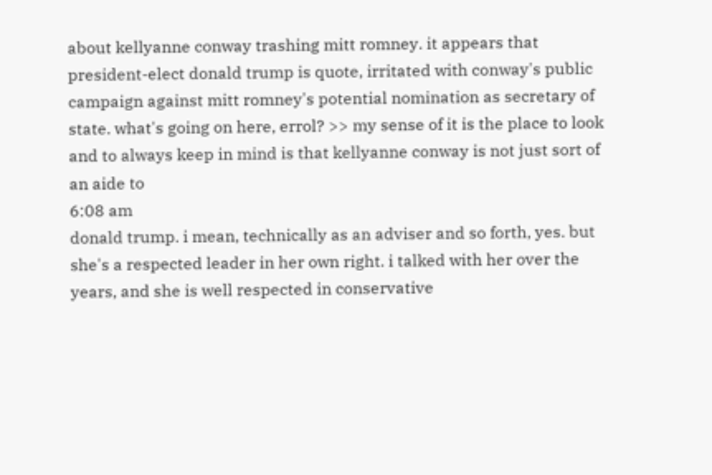about kellyanne conway trashing mitt romney. it appears that president-elect donald trump is quote, irritated with conway's public campaign against mitt romney's potential nomination as secretary of state. what's going on here, errol? >> my sense of it is the place to look and to always keep in mind is that kellyanne conway is not just sort of an aide to
6:08 am
donald trump. i mean, technically as an adviser and so forth, yes. but she's a respected leader in her own right. i talked with her over the years, and she is well respected in conservative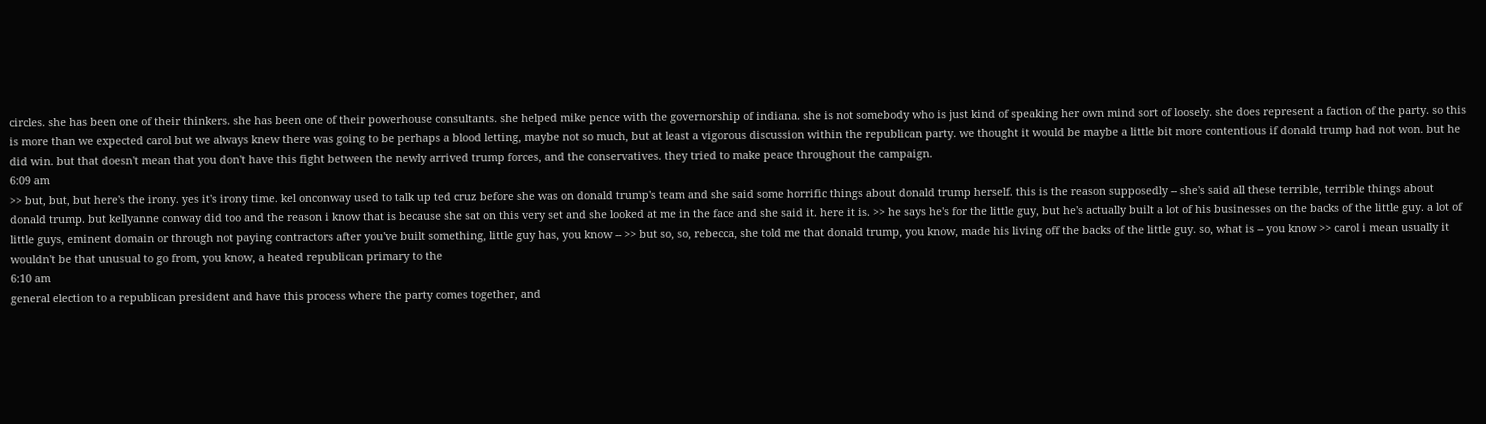circles. she has been one of their thinkers. she has been one of their powerhouse consultants. she helped mike pence with the governorship of indiana. she is not somebody who is just kind of speaking her own mind sort of loosely. she does represent a faction of the party. so this is more than we expected carol but we always knew there was going to be perhaps a blood letting, maybe not so much, but at least a vigorous discussion within the republican party. we thought it would be maybe a little bit more contentious if donald trump had not won. but he did win. but that doesn't mean that you don't have this fight between the newly arrived trump forces, and the conservatives. they tried to make peace throughout the campaign.
6:09 am
>> but, but, but here's the irony. yes it's irony time. kel onconway used to talk up ted cruz before she was on donald trump's team and she said some horrific things about donald trump herself. this is the reason supposedly -- she's said all these terrible, terrible things about donald trump. but kellyanne conway did too and the reason i know that is because she sat on this very set and she looked at me in the face and she said it. here it is. >> he says he's for the little guy, but he's actually built a lot of his businesses on the backs of the little guy. a lot of little guys, eminent domain or through not paying contractors after you've built something, little guy has, you know -- >> but so, so, rebecca, she told me that donald trump, you know, made his living off the backs of the little guy. so, what is -- you know >> carol i mean usually it wouldn't be that unusual to go from, you know, a heated republican primary to the
6:10 am
general election to a republican president and have this process where the party comes together, and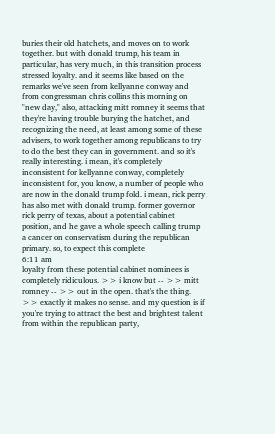buries their old hatchets, and moves on to work together. but with donald trump, his team in particular, has very much, in this transition process stressed loyalty. and it seems like based on the remarks we've seen from kellyanne conway and from congressman chris collins this morning on "new day," also, attacking mitt romney it seems that they're having trouble burying the hatchet, and recognizing the need, at least among some of these advisers, to work together among republicans to try to do the best they can in government. and so it's really interesting. i mean, it's completely inconsistent for kellyanne conway, completely inconsistent for, you know, a number of people who are now in the donald trump fold. i mean, rick perry has also met with donald trump. former governor rick perry of texas, about a potential cabinet position, and he gave a whole speech calling trump a cancer on conservatism during the republican primary. so, to expect this complete
6:11 am
loyalty from these potential cabinet nominees is completely ridiculous. >> i know but -- >> mitt romney -- >> out in the open. that's the thing. >> exactly it makes no sense. and my question is if you're trying to attract the best and brightest talent from within the republican party,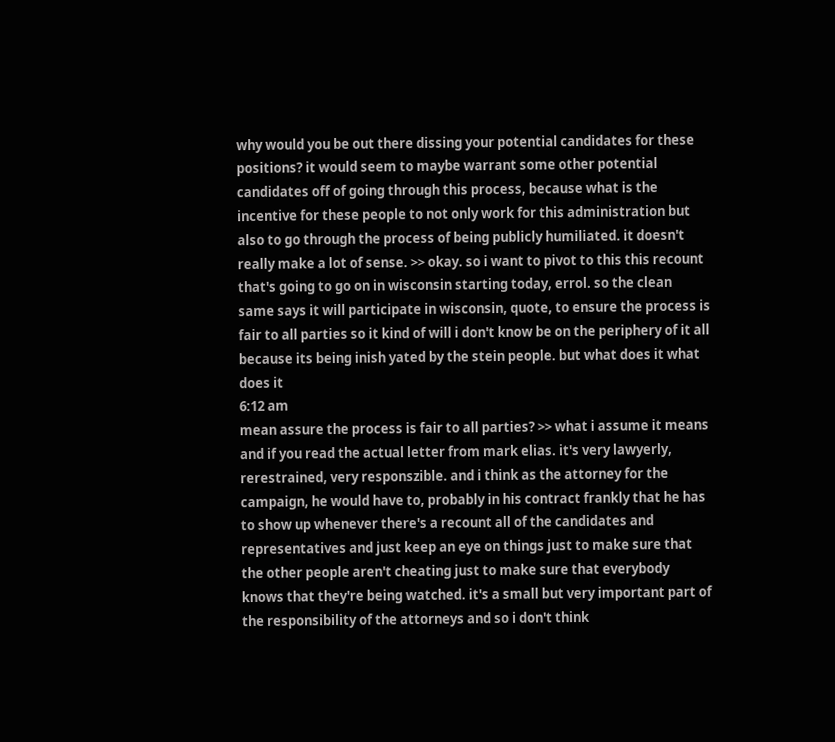why would you be out there dissing your potential candidates for these positions? it would seem to maybe warrant some other potential candidates off of going through this process, because what is the incentive for these people to not only work for this administration but also to go through the process of being publicly humiliated. it doesn't really make a lot of sense. >> okay. so i want to pivot to this this recount that's going to go on in wisconsin starting today, errol. so the clean same says it will participate in wisconsin, quote, to ensure the process is fair to all parties so it kind of will i don't know be on the periphery of it all because its being inish yated by the stein people. but what does it what does it
6:12 am
mean assure the process is fair to all parties? >> what i assume it means and if you read the actual letter from mark elias. it's very lawyerly, rerestrained, very responszible. and i think as the attorney for the campaign, he would have to, probably in his contract frankly that he has to show up whenever there's a recount all of the candidates and representatives and just keep an eye on things just to make sure that the other people aren't cheating just to make sure that everybody knows that they're being watched. it's a small but very important part of the responsibility of the attorneys and so i don't think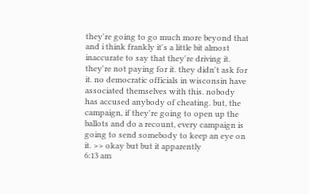they're going to go much more beyond that and i think frankly it's a little bit almost inaccurate to say that they're driving it. they're not paying for it. they didn't ask for it. no democratic officials in wisconsin have associated themselves with this. nobody has accused anybody of cheating. but, the campaign, if they're going to open up the ballots and do a recount, every campaign is going to send somebody to keep an eye on it. >> okay but but it apparently
6:13 am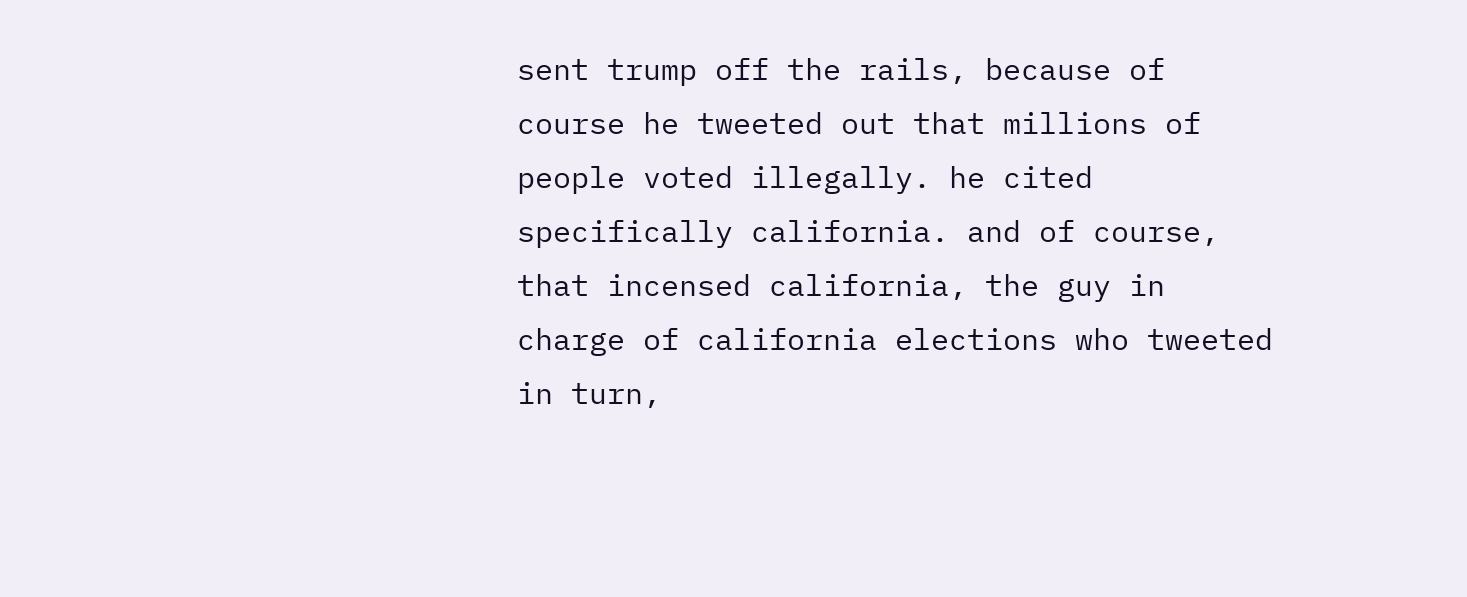sent trump off the rails, because of course he tweeted out that millions of people voted illegally. he cited specifically california. and of course, that incensed california, the guy in charge of california elections who tweeted in turn,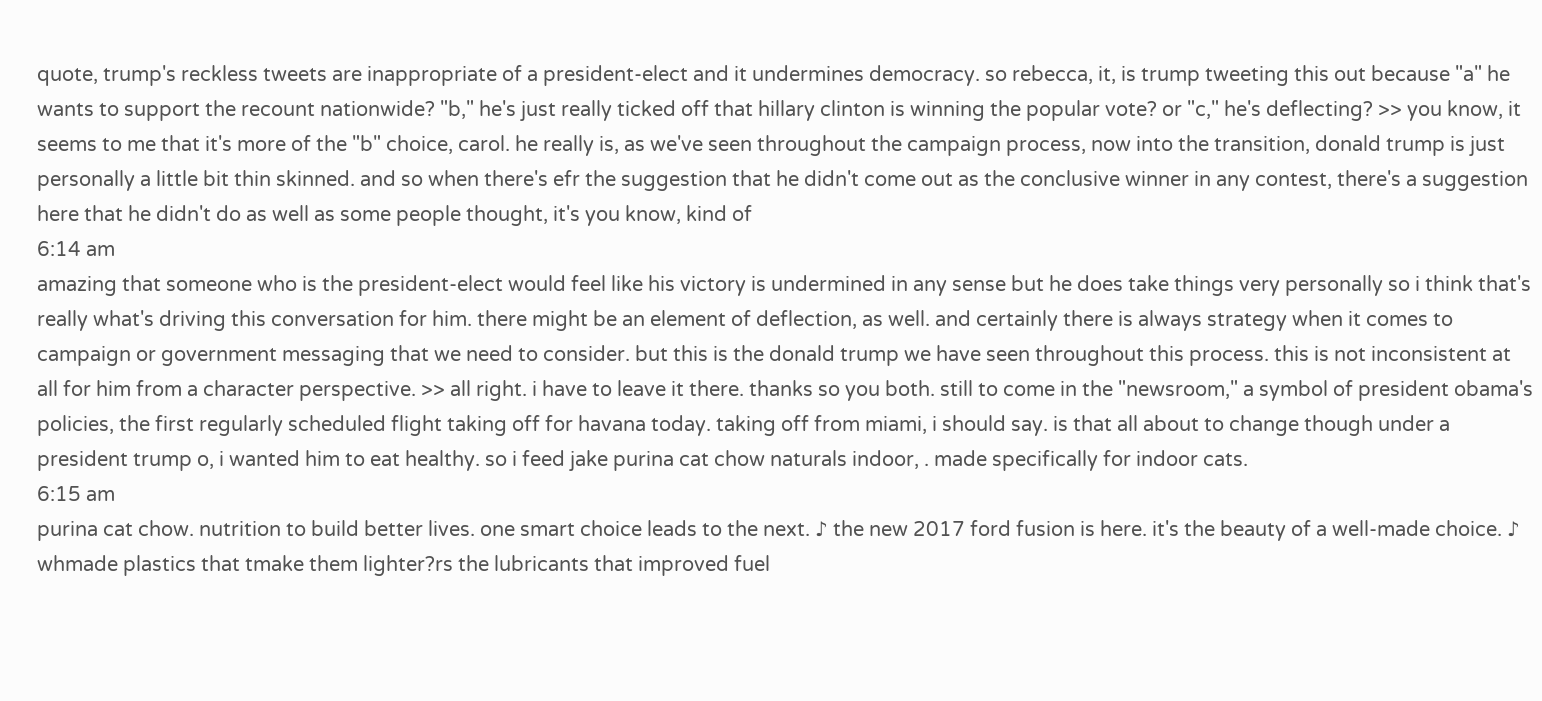quote, trump's reckless tweets are inappropriate of a president-elect and it undermines democracy. so rebecca, it, is trump tweeting this out because "a" he wants to support the recount nationwide? "b," he's just really ticked off that hillary clinton is winning the popular vote? or "c," he's deflecting? >> you know, it seems to me that it's more of the "b" choice, carol. he really is, as we've seen throughout the campaign process, now into the transition, donald trump is just personally a little bit thin skinned. and so when there's efr the suggestion that he didn't come out as the conclusive winner in any contest, there's a suggestion here that he didn't do as well as some people thought, it's you know, kind of
6:14 am
amazing that someone who is the president-elect would feel like his victory is undermined in any sense but he does take things very personally so i think that's really what's driving this conversation for him. there might be an element of deflection, as well. and certainly there is always strategy when it comes to campaign or government messaging that we need to consider. but this is the donald trump we have seen throughout this process. this is not inconsistent at all for him from a character perspective. >> all right. i have to leave it there. thanks so you both. still to come in the "newsroom," a symbol of president obama's policies, the first regularly scheduled flight taking off for havana today. taking off from miami, i should say. is that all about to change though under a president trump o, i wanted him to eat healthy. so i feed jake purina cat chow naturals indoor, . made specifically for indoor cats.
6:15 am
purina cat chow. nutrition to build better lives. one smart choice leads to the next. ♪ the new 2017 ford fusion is here. it's the beauty of a well-made choice. ♪ whmade plastics that tmake them lighter?rs the lubricants that improved fuel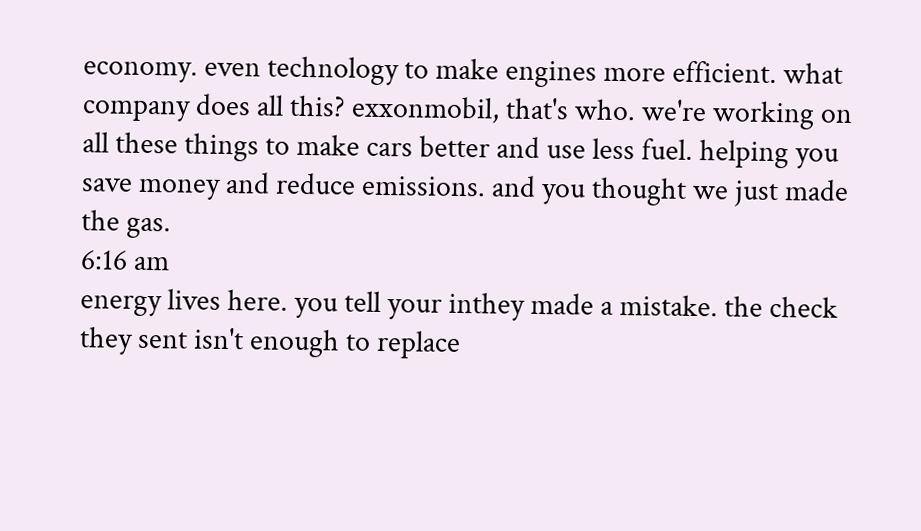economy. even technology to make engines more efficient. what company does all this? exxonmobil, that's who. we're working on all these things to make cars better and use less fuel. helping you save money and reduce emissions. and you thought we just made the gas.
6:16 am
energy lives here. you tell your inthey made a mistake. the check they sent isn't enough to replace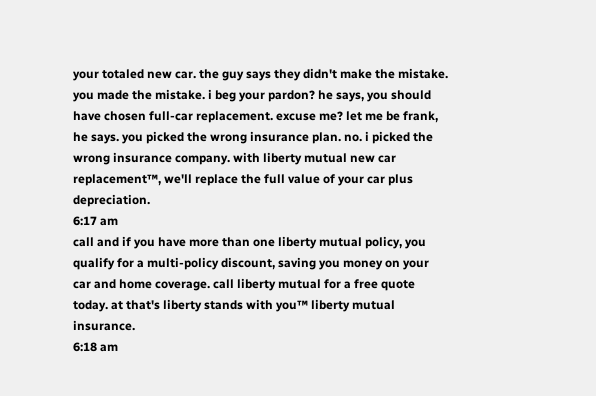your totaled new car. the guy says they didn't make the mistake. you made the mistake. i beg your pardon? he says, you should have chosen full-car replacement. excuse me? let me be frank, he says. you picked the wrong insurance plan. no. i picked the wrong insurance company. with liberty mutual new car replacement™, we'll replace the full value of your car plus depreciation.
6:17 am
call and if you have more than one liberty mutual policy, you qualify for a multi-policy discount, saving you money on your car and home coverage. call liberty mutual for a free quote today. at that's liberty stands with you™ liberty mutual insurance.
6:18 am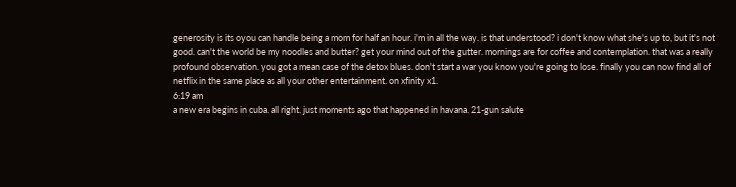generosity is its oyou can handle being a mom for half an hour. i'm in all the way. is that understood? i don't know what she's up to, but it's not good. can't the world be my noodles and butter? get your mind out of the gutter. mornings are for coffee and contemplation. that was a really profound observation. you got a mean case of the detox blues. don't start a war you know you're going to lose. finally you can now find all of netflix in the same place as all your other entertainment. on xfinity x1.
6:19 am
a new era begins in cuba. all right. just moments ago that happened in havana. 21-gun salute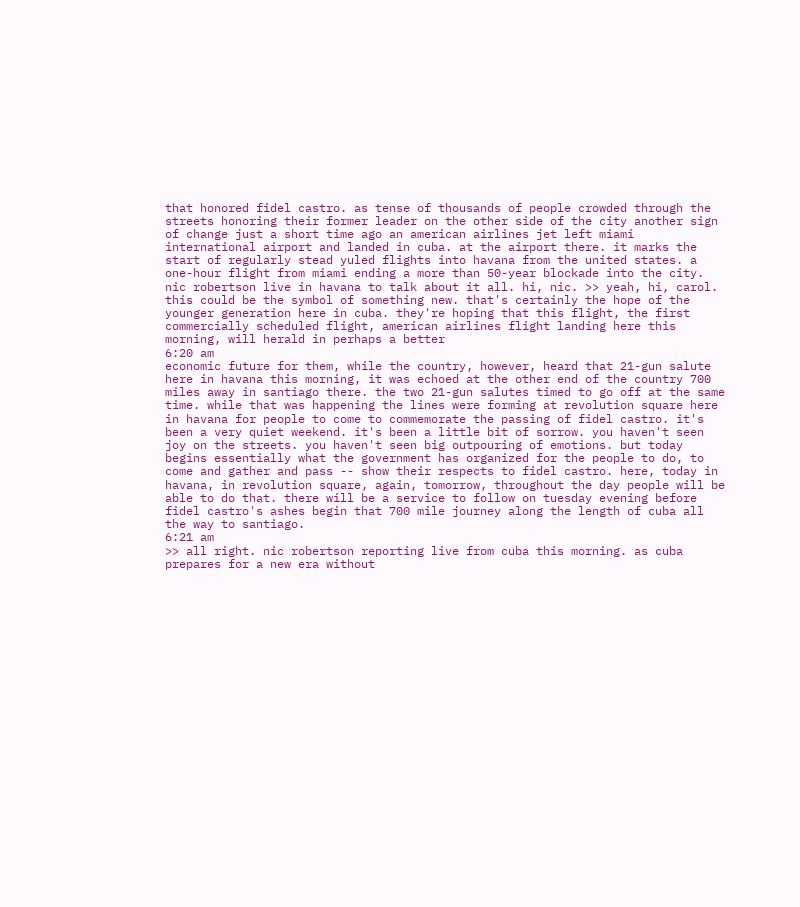that honored fidel castro. as tense of thousands of people crowded through the streets honoring their former leader on the other side of the city another sign of change just a short time ago an american airlines jet left miami international airport and landed in cuba. at the airport there. it marks the start of regularly stead yuled flights into havana from the united states. a one-hour flight from miami ending a more than 50-year blockade into the city. nic robertson live in havana to talk about it all. hi, nic. >> yeah, hi, carol. this could be the symbol of something new. that's certainly the hope of the younger generation here in cuba. they're hoping that this flight, the first commercially scheduled flight, american airlines flight landing here this morning, will herald in perhaps a better
6:20 am
economic future for them, while the country, however, heard that 21-gun salute here in havana this morning, it was echoed at the other end of the country 700 miles away in santiago there. the two 21-gun salutes timed to go off at the same time. while that was happening the lines were forming at revolution square here in havana for people to come to commemorate the passing of fidel castro. it's been a very quiet weekend. it's been a little bit of sorrow. you haven't seen joy on the streets. you haven't seen big outpouring of emotions. but today begins essentially what the government has organized for the people to do, to come and gather and pass -- show their respects to fidel castro. here, today in havana, in revolution square, again, tomorrow, throughout the day people will be able to do that. there will be a service to follow on tuesday evening before fidel castro's ashes begin that 700 mile journey along the length of cuba all the way to santiago.
6:21 am
>> all right. nic robertson reporting live from cuba this morning. as cuba prepares for a new era without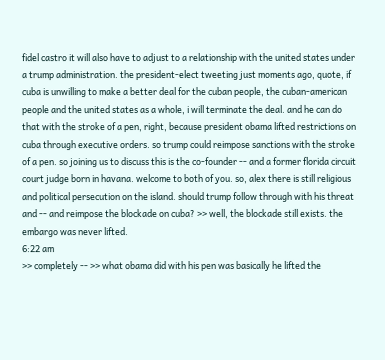fidel castro it will also have to adjust to a relationship with the united states under a trump administration. the president-elect tweeting just moments ago, quote, if cuba is unwilling to make a better deal for the cuban people, the cuban-american people and the united states as a whole, i will terminate the deal. and he can do that with the stroke of a pen, right, because president obama lifted restrictions on cuba through executive orders. so trump could reimpose sanctions with the stroke of a pen. so joining us to discuss this is the co-founder -- and a former florida circuit court judge born in havana. welcome to both of you. so, alex there is still religious and political persecution on the island. should trump follow through with his threat and -- and reimpose the blockade on cuba? >> well, the blockade still exists. the embargo was never lifted.
6:22 am
>> completely -- >> what obama did with his pen was basically he lifted the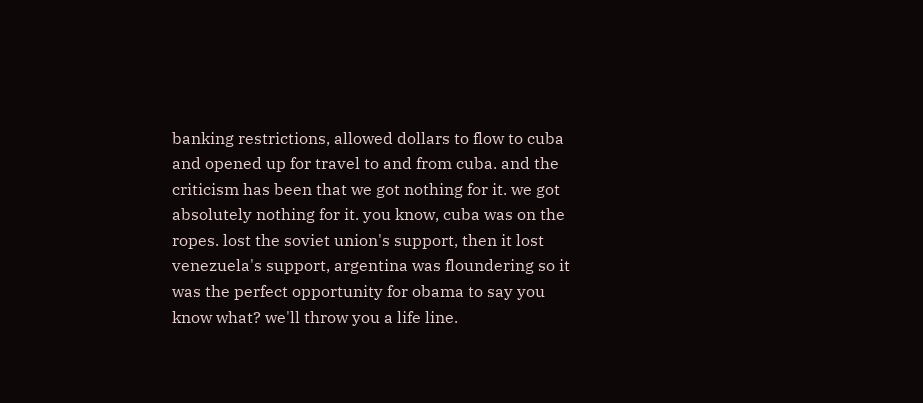banking restrictions, allowed dollars to flow to cuba and opened up for travel to and from cuba. and the criticism has been that we got nothing for it. we got absolutely nothing for it. you know, cuba was on the ropes. lost the soviet union's support, then it lost venezuela's support, argentina was floundering so it was the perfect opportunity for obama to say you know what? we'll throw you a life line.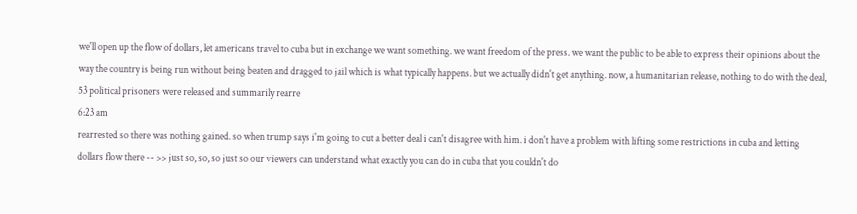we'll open up the flow of dollars, let americans travel to cuba but in exchange we want something. we want freedom of the press. we want the public to be able to express their opinions about the way the country is being run without being beaten and dragged to jail which is what typically happens. but we actually didn't get anything. now, a humanitarian release, nothing to do with the deal, 53 political prisoners were released and summarily rearre
6:23 am
rearrested so there was nothing gained. so when trump says i'm going to cut a better deal i can't disagree with him. i don't have a problem with lifting some restrictions in cuba and letting dollars flow there -- >> just so, so, so just so our viewers can understand what exactly you can do in cuba that you couldn't do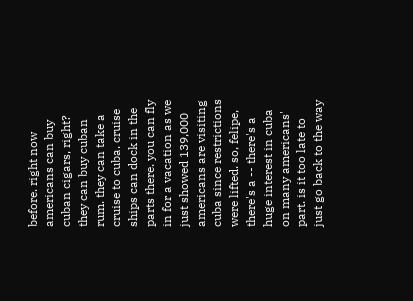before. right now americans can buy cuban cigars, right? they can buy cuban rum. they can take a cruise to cuba. cruise ships can dock in the parts there. you can fly in for a vacation as we just showed 139,000 americans are visiting cuba since restrictions were lifted. so, felipe, there's a -- there's a huge interest in cuba on many americans' part. is it too late to just go back to the way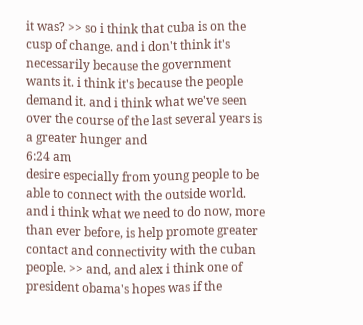it was? >> so i think that cuba is on the cusp of change. and i don't think it's necessarily because the government wants it. i think it's because the people demand it. and i think what we've seen over the course of the last several years is a greater hunger and
6:24 am
desire especially from young people to be able to connect with the outside world. and i think what we need to do now, more than ever before, is help promote greater contact and connectivity with the cuban people. >> and, and alex i think one of president obama's hopes was if the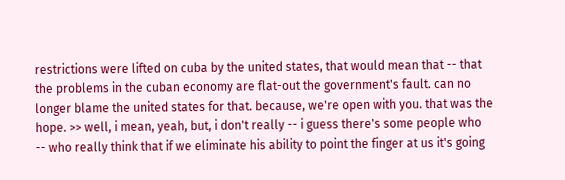restrictions were lifted on cuba by the united states, that would mean that -- that the problems in the cuban economy are flat-out the government's fault. can no longer blame the united states for that. because, we're open with you. that was the hope. >> well, i mean, yeah, but, i don't really -- i guess there's some people who -- who really think that if we eliminate his ability to point the finger at us it's going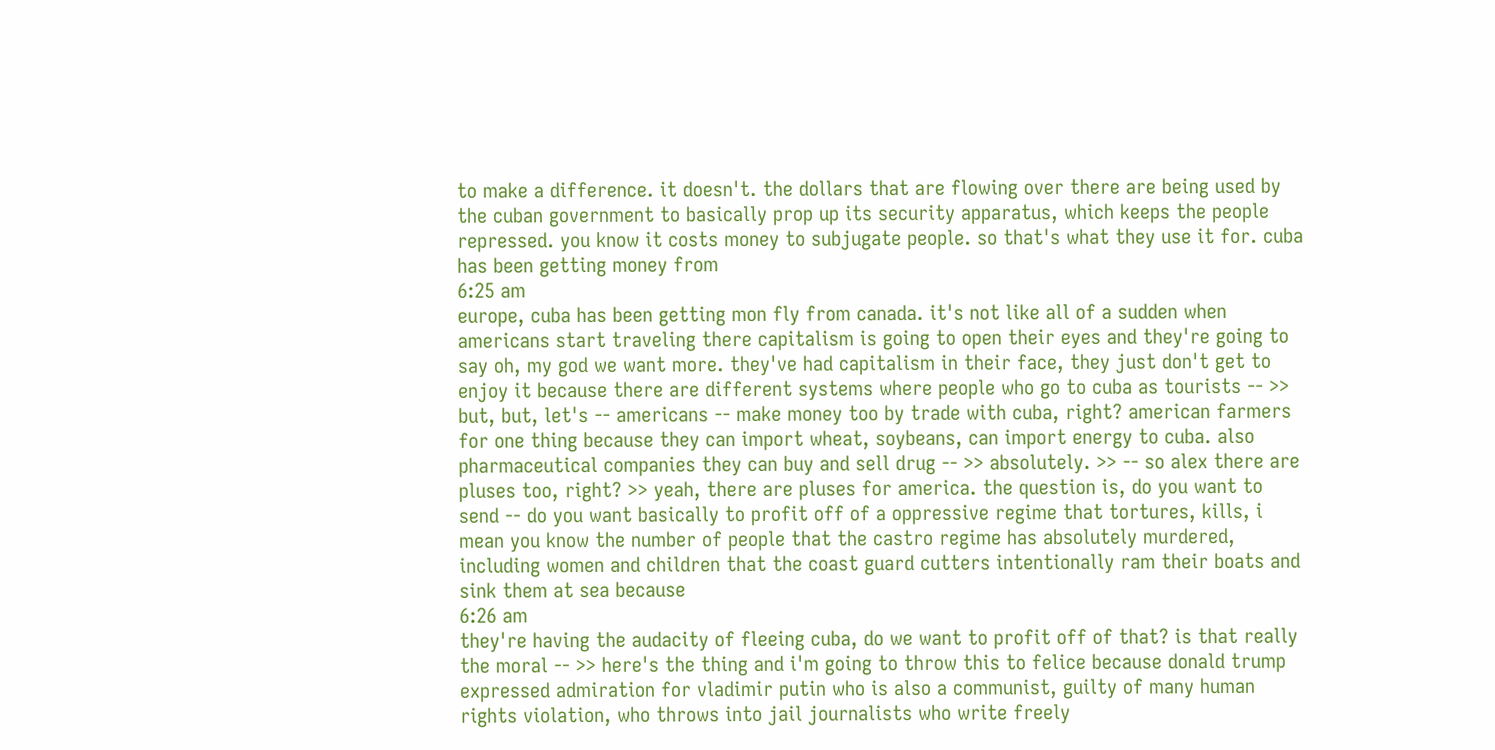to make a difference. it doesn't. the dollars that are flowing over there are being used by the cuban government to basically prop up its security apparatus, which keeps the people repressed. you know it costs money to subjugate people. so that's what they use it for. cuba has been getting money from
6:25 am
europe, cuba has been getting mon fly from canada. it's not like all of a sudden when americans start traveling there capitalism is going to open their eyes and they're going to say oh, my god we want more. they've had capitalism in their face, they just don't get to enjoy it because there are different systems where people who go to cuba as tourists -- >> but, but, let's -- americans -- make money too by trade with cuba, right? american farmers for one thing because they can import wheat, soybeans, can import energy to cuba. also pharmaceutical companies they can buy and sell drug -- >> absolutely. >> -- so alex there are pluses too, right? >> yeah, there are pluses for america. the question is, do you want to send -- do you want basically to profit off of a oppressive regime that tortures, kills, i mean you know the number of people that the castro regime has absolutely murdered, including women and children that the coast guard cutters intentionally ram their boats and sink them at sea because
6:26 am
they're having the audacity of fleeing cuba, do we want to profit off of that? is that really the moral -- >> here's the thing and i'm going to throw this to felice because donald trump expressed admiration for vladimir putin who is also a communist, guilty of many human rights violation, who throws into jail journalists who write freely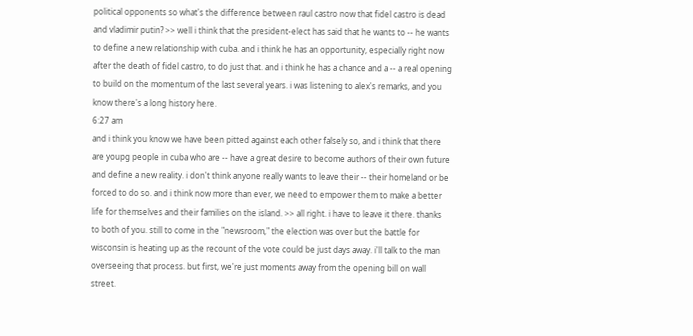political opponents so what's the difference between raul castro now that fidel castro is dead and vladimir putin? >> well i think that the president-elect has said that he wants to -- he wants to define a new relationship with cuba. and i think he has an opportunity, especially right now after the death of fidel castro, to do just that. and i think he has a chance and a -- a real opening to build on the momentum of the last several years. i was listening to alex's remarks, and you know there's a long history here.
6:27 am
and i think you know we have been pitted against each other falsely so, and i think that there are youpg people in cuba who are -- have a great desire to become authors of their own future and define a new reality. i don't think anyone really wants to leave their -- their homeland or be forced to do so. and i think now more than ever, we need to empower them to make a better life for themselves and their families on the island. >> all right. i have to leave it there. thanks to both of you. still to come in the "newsroom," the election was over but the battle for wisconsin is heating up as the recount of the vote could be just days away. i'll talk to the man overseeing that process. but first, we're just moments away from the opening bill on wall street.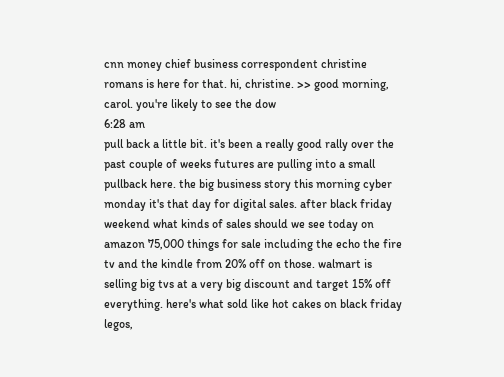cnn money chief business correspondent christine romans is here for that. hi, christine. >> good morning, carol. you're likely to see the dow
6:28 am
pull back a little bit. it's been a really good rally over the past couple of weeks futures are pulling into a small pullback here. the big business story this morning cyber monday it's that day for digital sales. after black friday weekend what kinds of sales should we see today on amazon 75,000 things for sale including the echo the fire tv and the kindle from 20% off on those. walmart is selling big tvs at a very big discount and target 15% off everything. here's what sold like hot cakes on black friday legos,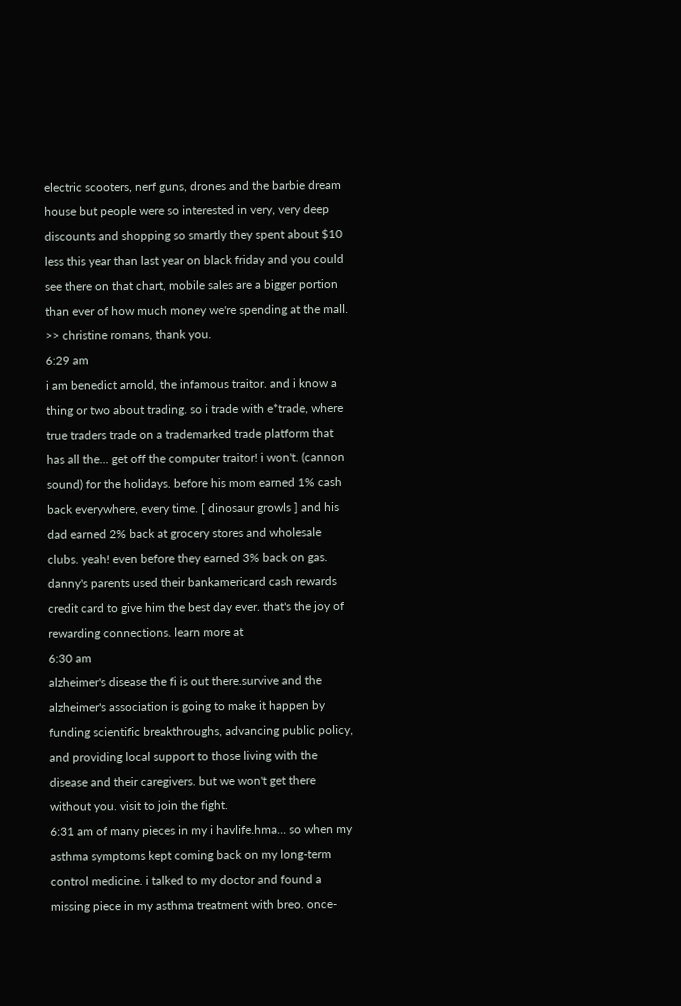electric scooters, nerf guns, drones and the barbie dream house but people were so interested in very, very deep discounts and shopping so smartly they spent about $10 less this year than last year on black friday and you could see there on that chart, mobile sales are a bigger portion than ever of how much money we're spending at the mall. >> christine romans, thank you.
6:29 am
i am benedict arnold, the infamous traitor. and i know a thing or two about trading. so i trade with e*trade, where true traders trade on a trademarked trade platform that has all the... get off the computer traitor! i won't. (cannon sound) for the holidays. before his mom earned 1% cash back everywhere, every time. [ dinosaur growls ] and his dad earned 2% back at grocery stores and wholesale clubs. yeah! even before they earned 3% back on gas. danny's parents used their bankamericard cash rewards credit card to give him the best day ever. that's the joy of rewarding connections. learn more at
6:30 am
alzheimer's disease the fi is out there.survive and the alzheimer's association is going to make it happen by funding scientific breakthroughs, advancing public policy, and providing local support to those living with the disease and their caregivers. but we won't get there without you. visit to join the fight.
6:31 am of many pieces in my i havlife.hma... so when my asthma symptoms kept coming back on my long-term control medicine. i talked to my doctor and found a missing piece in my asthma treatment with breo. once-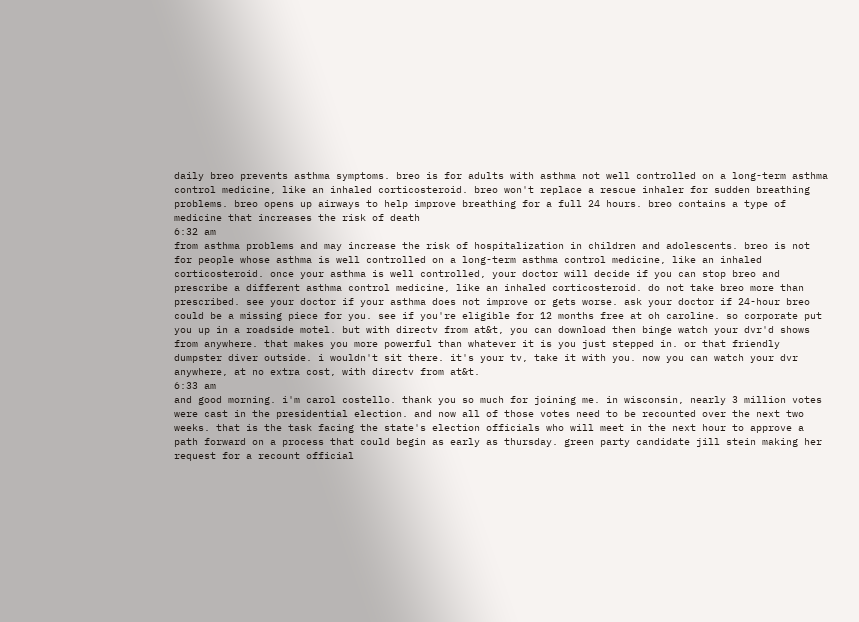daily breo prevents asthma symptoms. breo is for adults with asthma not well controlled on a long-term asthma control medicine, like an inhaled corticosteroid. breo won't replace a rescue inhaler for sudden breathing problems. breo opens up airways to help improve breathing for a full 24 hours. breo contains a type of medicine that increases the risk of death
6:32 am
from asthma problems and may increase the risk of hospitalization in children and adolescents. breo is not for people whose asthma is well controlled on a long-term asthma control medicine, like an inhaled corticosteroid. once your asthma is well controlled, your doctor will decide if you can stop breo and prescribe a different asthma control medicine, like an inhaled corticosteroid. do not take breo more than prescribed. see your doctor if your asthma does not improve or gets worse. ask your doctor if 24-hour breo could be a missing piece for you. see if you're eligible for 12 months free at oh caroline. so corporate put you up in a roadside motel. but with directv from at&t, you can download then binge watch your dvr'd shows from anywhere. that makes you more powerful than whatever it is you just stepped in. or that friendly dumpster diver outside. i wouldn't sit there. it's your tv, take it with you. now you can watch your dvr anywhere, at no extra cost, with directv from at&t.
6:33 am
and good morning. i'm carol costello. thank you so much for joining me. in wisconsin, nearly 3 million votes were cast in the presidential election. and now all of those votes need to be recounted over the next two weeks. that is the task facing the state's election officials who will meet in the next hour to approve a path forward on a process that could begin as early as thursday. green party candidate jill stein making her request for a recount official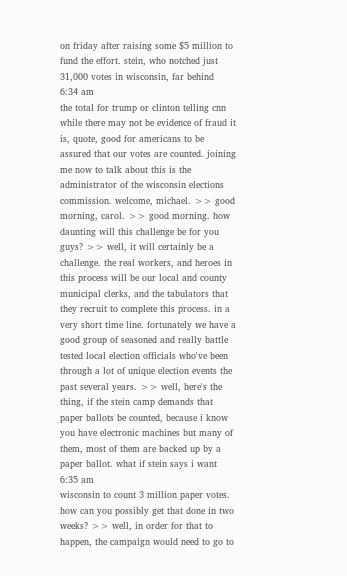on friday after raising some $5 million to fund the effort. stein, who notched just 31,000 votes in wisconsin, far behind
6:34 am
the total for trump or clinton telling cnn while there may not be evidence of fraud it is, quote, good for americans to be assured that our votes are counted. joining me now to talk about this is the administrator of the wisconsin elections commission. welcome, michael. >> good morning, carol. >> good morning. how daunting will this challenge be for you guys? >> well, it will certainly be a challenge. the real workers, and heroes in this process will be our local and county municipal clerks, and the tabulators that they recruit to complete this process. in a very short time line. fortunately we have a good group of seasoned and really battle tested local election officials who've been through a lot of unique election events the past several years. >> well, here's the thing, if the stein camp demands that paper ballots be counted, because i know you have electronic machines but many of them, most of them are backed up by a paper ballot. what if stein says i want
6:35 am
wisconsin to count 3 million paper votes. how can you possibly get that done in two weeks? >> well, in order for that to happen, the campaign would need to go to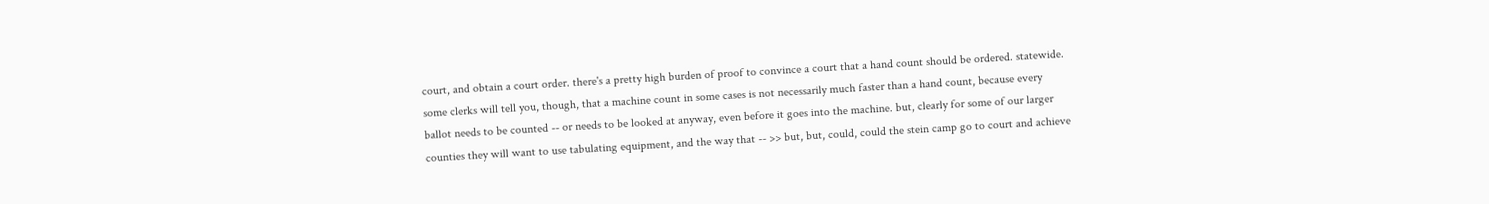court, and obtain a court order. there's a pretty high burden of proof to convince a court that a hand count should be ordered. statewide. some clerks will tell you, though, that a machine count in some cases is not necessarily much faster than a hand count, because every ballot needs to be counted -- or needs to be looked at anyway, even before it goes into the machine. but, clearly for some of our larger counties they will want to use tabulating equipment, and the way that -- >> but, but, could, could the stein camp go to court and achieve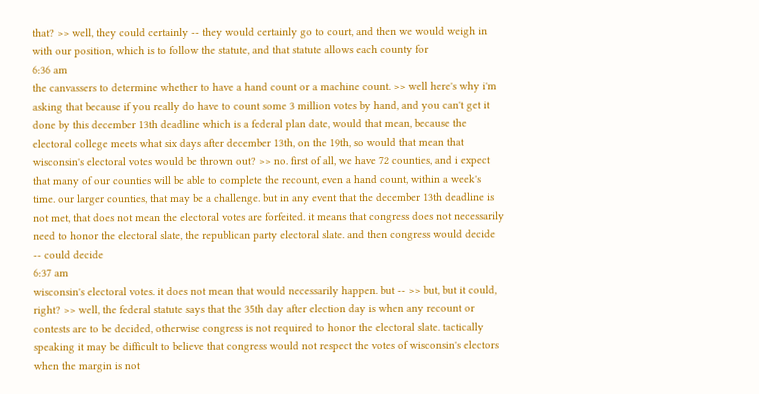that? >> well, they could certainly -- they would certainly go to court, and then we would weigh in with our position, which is to follow the statute, and that statute allows each county for
6:36 am
the canvassers to determine whether to have a hand count or a machine count. >> well here's why i'm asking that because if you really do have to count some 3 million votes by hand, and you can't get it done by this december 13th deadline which is a federal plan date, would that mean, because the electoral college meets what six days after december 13th, on the 19th, so would that mean that wisconsin's electoral votes would be thrown out? >> no. first of all, we have 72 counties, and i expect that many of our counties will be able to complete the recount, even a hand count, within a week's time. our larger counties, that may be a challenge. but in any event that the december 13th deadline is not met, that does not mean the electoral votes are forfeited. it means that congress does not necessarily need to honor the electoral slate, the republican party electoral slate. and then congress would decide -- could decide
6:37 am
wisconsin's electoral votes. it does not mean that would necessarily happen. but -- >> but, but it could, right? >> well, the federal statute says that the 35th day after election day is when any recount or contests are to be decided, otherwise congress is not required to honor the electoral slate. tactically speaking it may be difficult to believe that congress would not respect the votes of wisconsin's electors when the margin is not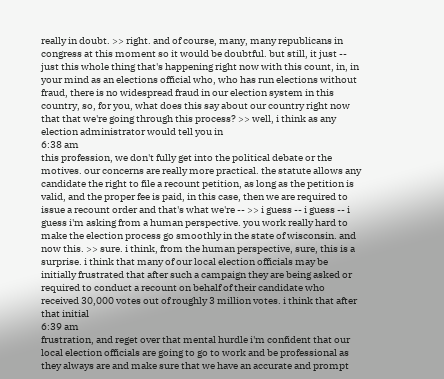really in doubt. >> right. and of course, many, many republicans in congress at this moment so it would be doubtful. but still, it just -- just this whole thing that's happening right now with this count, in, in your mind as an elections official who, who has run elections without fraud, there is no widespread fraud in our election system in this country, so, for you, what does this say about our country right now that that we're going through this process? >> well, i think as any election administrator would tell you in
6:38 am
this profession, we don't fully get into the political debate or the motives. our concerns are really more practical. the statute allows any candidate the right to file a recount petition, as long as the petition is valid, and the proper fee is paid, in this case, then we are required to issue a recount order and that's what we're -- >> i guess -- i guess -- i guess i'm asking from a human perspective. you work really hard to make the election process go smoothly in the state of wisconsin. and now this. >> sure. i think, from the human perspective, sure, this is a surprise. i think that many of our local election officials may be initially frustrated that after such a campaign they are being asked or required to conduct a recount on behalf of their candidate who received 30,000 votes out of roughly 3 million votes. i think that after that initial
6:39 am
frustration, and reget over that mental hurdle i'm confident that our local election officials are going to go to work and be professional as they always are and make sure that we have an accurate and prompt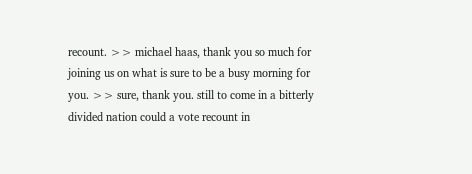recount. >> michael haas, thank you so much for joining us on what is sure to be a busy morning for you. >> sure, thank you. still to come in a bitterly divided nation could a vote recount in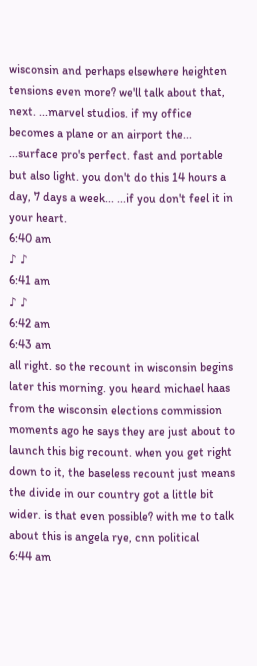wisconsin and perhaps elsewhere heighten tensions even more? we'll talk about that, next. ...marvel studios. if my office becomes a plane or an airport the... ...surface pro's perfect. fast and portable but also light. you don't do this 14 hours a day, 7 days a week... ...if you don't feel it in your heart.
6:40 am
♪ ♪
6:41 am
♪ ♪
6:42 am
6:43 am
all right. so the recount in wisconsin begins later this morning. you heard michael haas from the wisconsin elections commission moments ago he says they are just about to launch this big recount. when you get right down to it, the baseless recount just means the divide in our country got a little bit wider. is that even possible? with me to talk about this is angela rye, cnn political
6:44 am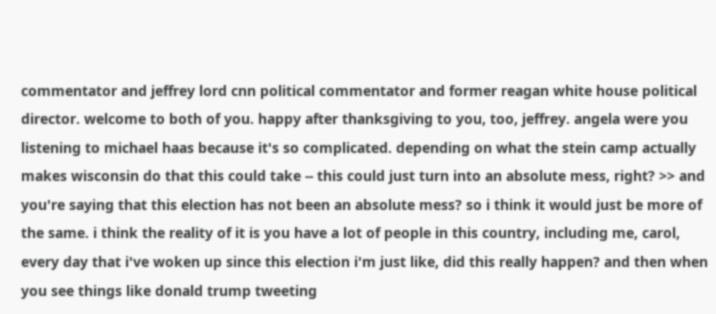commentator and jeffrey lord cnn political commentator and former reagan white house political director. welcome to both of you. happy after thanksgiving to you, too, jeffrey. angela were you listening to michael haas because it's so complicated. depending on what the stein camp actually makes wisconsin do that this could take -- this could just turn into an absolute mess, right? >> and you're saying that this election has not been an absolute mess? so i think it would just be more of the same. i think the reality of it is you have a lot of people in this country, including me, carol, every day that i've woken up since this election i'm just like, did this really happen? and then when you see things like donald trump tweeting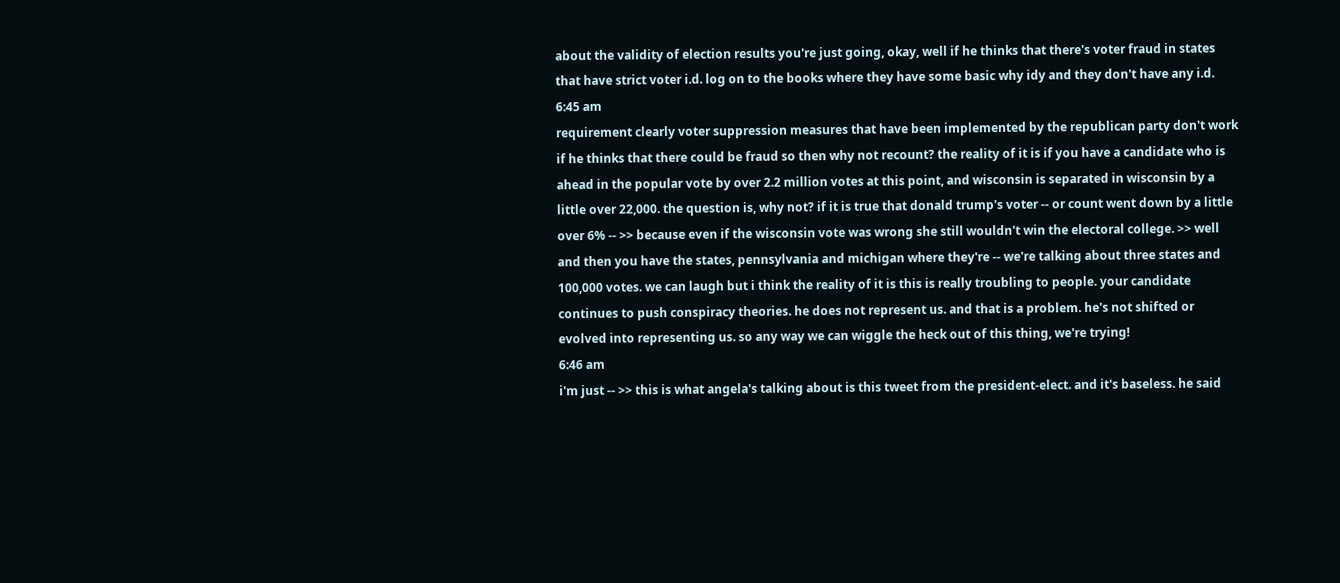about the validity of election results you're just going, okay, well if he thinks that there's voter fraud in states that have strict voter i.d. log on to the books where they have some basic why idy and they don't have any i.d.
6:45 am
requirement clearly voter suppression measures that have been implemented by the republican party don't work if he thinks that there could be fraud so then why not recount? the reality of it is if you have a candidate who is ahead in the popular vote by over 2.2 million votes at this point, and wisconsin is separated in wisconsin by a little over 22,000. the question is, why not? if it is true that donald trump's voter -- or count went down by a little over 6% -- >> because even if the wisconsin vote was wrong she still wouldn't win the electoral college. >> well and then you have the states, pennsylvania and michigan where they're -- we're talking about three states and 100,000 votes. we can laugh but i think the reality of it is this is really troubling to people. your candidate continues to push conspiracy theories. he does not represent us. and that is a problem. he's not shifted or evolved into representing us. so any way we can wiggle the heck out of this thing, we're trying!
6:46 am
i'm just -- >> this is what angela's talking about is this tweet from the president-elect. and it's baseless. he said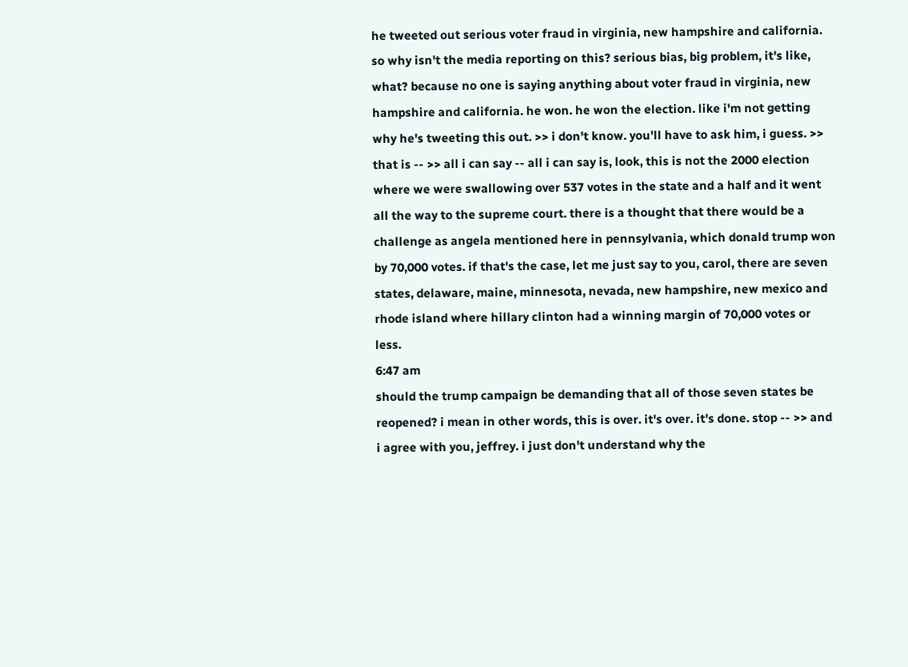he tweeted out serious voter fraud in virginia, new hampshire and california. so why isn't the media reporting on this? serious bias, big problem, it's like, what? because no one is saying anything about voter fraud in virginia, new hampshire and california. he won. he won the election. like i'm not getting why he's tweeting this out. >> i don't know. you'll have to ask him, i guess. >> that is -- >> all i can say -- all i can say is, look, this is not the 2000 election where we were swallowing over 537 votes in the state and a half and it went all the way to the supreme court. there is a thought that there would be a challenge as angela mentioned here in pennsylvania, which donald trump won by 70,000 votes. if that's the case, let me just say to you, carol, there are seven states, delaware, maine, minnesota, nevada, new hampshire, new mexico and rhode island where hillary clinton had a winning margin of 70,000 votes or less.
6:47 am
should the trump campaign be demanding that all of those seven states be reopened? i mean in other words, this is over. it's over. it's done. stop -- >> and i agree with you, jeffrey. i just don't understand why the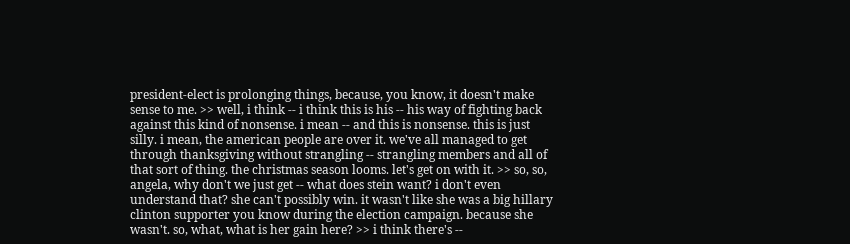president-elect is prolonging things, because, you know, it doesn't make sense to me. >> well, i think -- i think this is his -- his way of fighting back against this kind of nonsense. i mean -- and this is nonsense. this is just silly. i mean, the american people are over it. we've all managed to get through thanksgiving without strangling -- strangling members and all of that sort of thing. the christmas season looms. let's get on with it. >> so, so, angela, why don't we just get -- what does stein want? i don't even understand that? she can't possibly win. it wasn't like she was a big hillary clinton supporter you know during the election campaign. because she wasn't. so, what, what is her gain here? >> i think there's --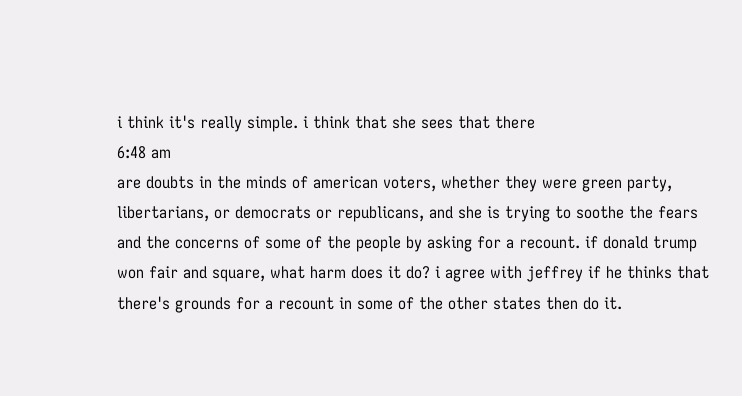i think it's really simple. i think that she sees that there
6:48 am
are doubts in the minds of american voters, whether they were green party, libertarians, or democrats or republicans, and she is trying to soothe the fears and the concerns of some of the people by asking for a recount. if donald trump won fair and square, what harm does it do? i agree with jeffrey if he thinks that there's grounds for a recount in some of the other states then do it.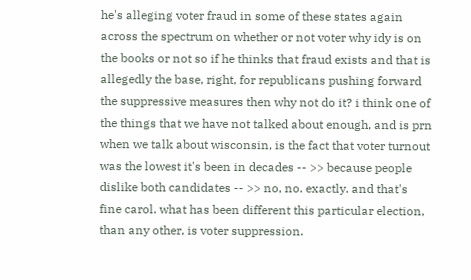he's alleging voter fraud in some of these states again across the spectrum on whether or not voter why idy is on the books or not so if he thinks that fraud exists and that is allegedly the base, right, for republicans pushing forward the suppressive measures then why not do it? i think one of the things that we have not talked about enough, and is prn when we talk about wisconsin, is the fact that voter turnout was the lowest it's been in decades -- >> because people dislike both candidates -- >> no, no. exactly. and that's fine carol. what has been different this particular election, than any other, is voter suppression.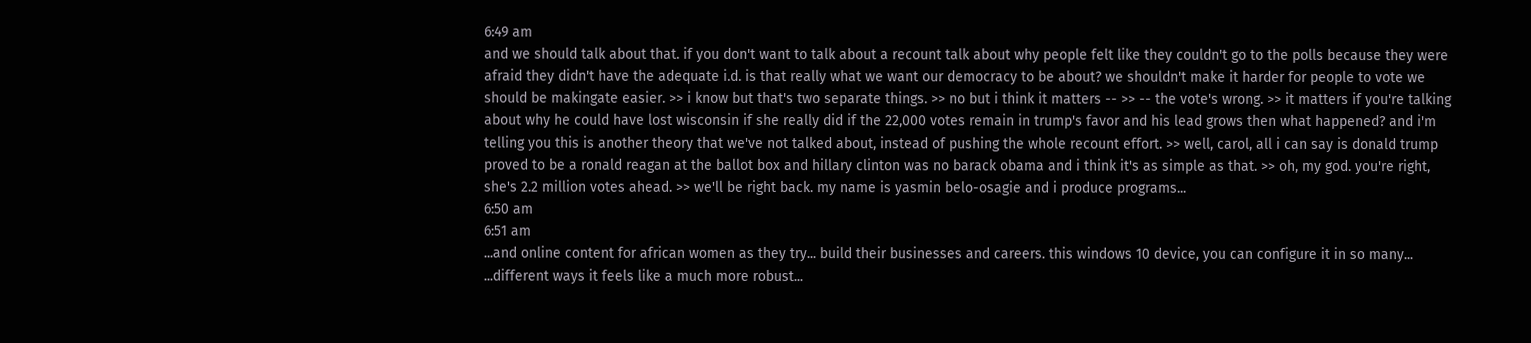6:49 am
and we should talk about that. if you don't want to talk about a recount talk about why people felt like they couldn't go to the polls because they were afraid they didn't have the adequate i.d. is that really what we want our democracy to be about? we shouldn't make it harder for people to vote we should be makingate easier. >> i know but that's two separate things. >> no but i think it matters -- >> -- the vote's wrong. >> it matters if you're talking about why he could have lost wisconsin if she really did if the 22,000 votes remain in trump's favor and his lead grows then what happened? and i'm telling you this is another theory that we've not talked about, instead of pushing the whole recount effort. >> well, carol, all i can say is donald trump proved to be a ronald reagan at the ballot box and hillary clinton was no barack obama and i think it's as simple as that. >> oh, my god. you're right, she's 2.2 million votes ahead. >> we'll be right back. my name is yasmin belo-osagie and i produce programs...
6:50 am
6:51 am
...and online content for african women as they try... build their businesses and careers. this windows 10 device, you can configure it in so many... ...different ways it feels like a much more robust...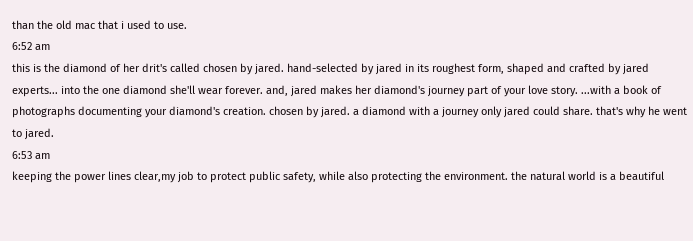than the old mac that i used to use.
6:52 am
this is the diamond of her drit's called chosen by jared. hand-selected by jared in its roughest form, shaped and crafted by jared experts... into the one diamond she'll wear forever. and, jared makes her diamond's journey part of your love story. ...with a book of photographs documenting your diamond's creation. chosen by jared. a diamond with a journey only jared could share. that's why he went to jared.
6:53 am
keeping the power lines clear,my job to protect public safety, while also protecting the environment. the natural world is a beautiful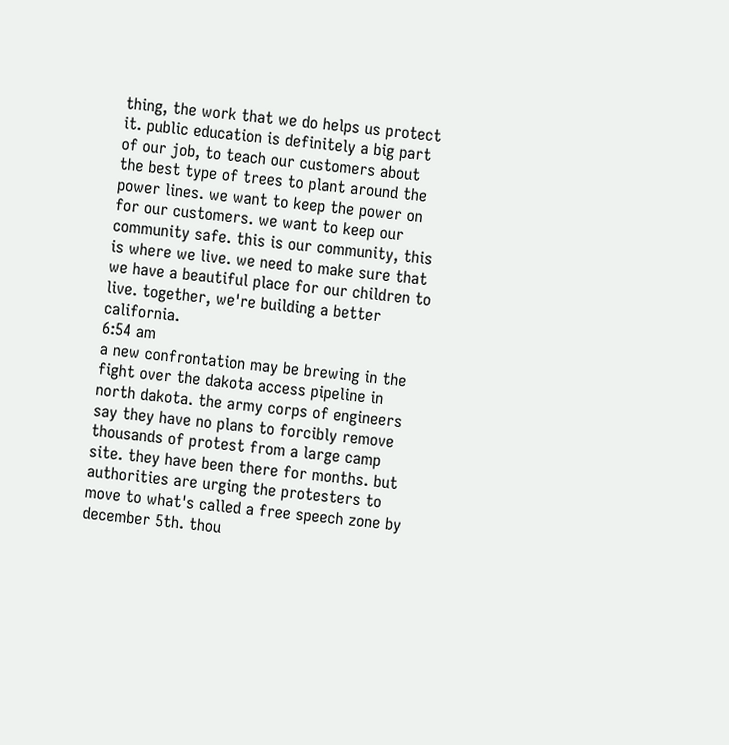thing, the work that we do helps us protect it. public education is definitely a big part of our job, to teach our customers about the best type of trees to plant around the power lines. we want to keep the power on for our customers. we want to keep our community safe. this is our community, this is where we live. we need to make sure that we have a beautiful place for our children to live. together, we're building a better california.
6:54 am
a new confrontation may be brewing in the fight over the dakota access pipeline in north dakota. the army corps of engineers say they have no plans to forcibly remove thousands of protest from a large camp site. they have been there for months. but authorities are urging the protesters to move to what's called a free speech zone by december 5th. thou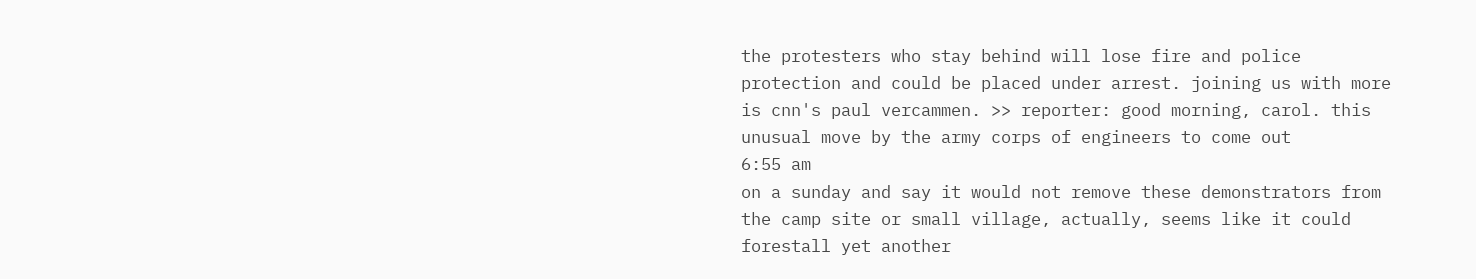the protesters who stay behind will lose fire and police protection and could be placed under arrest. joining us with more is cnn's paul vercammen. >> reporter: good morning, carol. this unusual move by the army corps of engineers to come out
6:55 am
on a sunday and say it would not remove these demonstrators from the camp site or small village, actually, seems like it could forestall yet another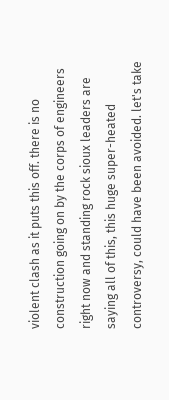violent clash as it puts this off. there is no construction going on by the corps of engineers right now and standing rock sioux leaders are saying all of this, this huge super-heated controversy, could have been avoided. let's take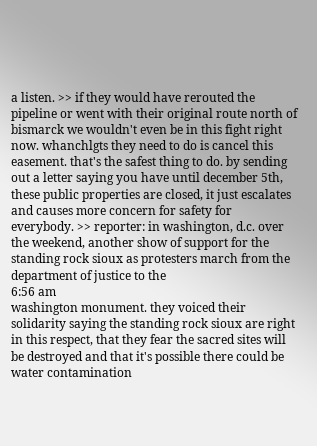a listen. >> if they would have rerouted the pipeline or went with their original route north of bismarck we wouldn't even be in this fight right now. whanchlgts they need to do is cancel this easement. that's the safest thing to do. by sending out a letter saying you have until december 5th, these public properties are closed, it just escalates and causes more concern for safety for everybody. >> reporter: in washington, d.c. over the weekend, another show of support for the standing rock sioux as protesters march from the department of justice to the
6:56 am
washington monument. they voiced their solidarity saying the standing rock sioux are right in this respect, that they fear the sacred sites will be destroyed and that it's possible there could be water contamination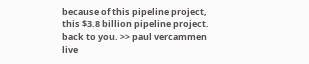because of this pipeline project, this $3.8 billion pipeline project. back to you. >> paul vercammen live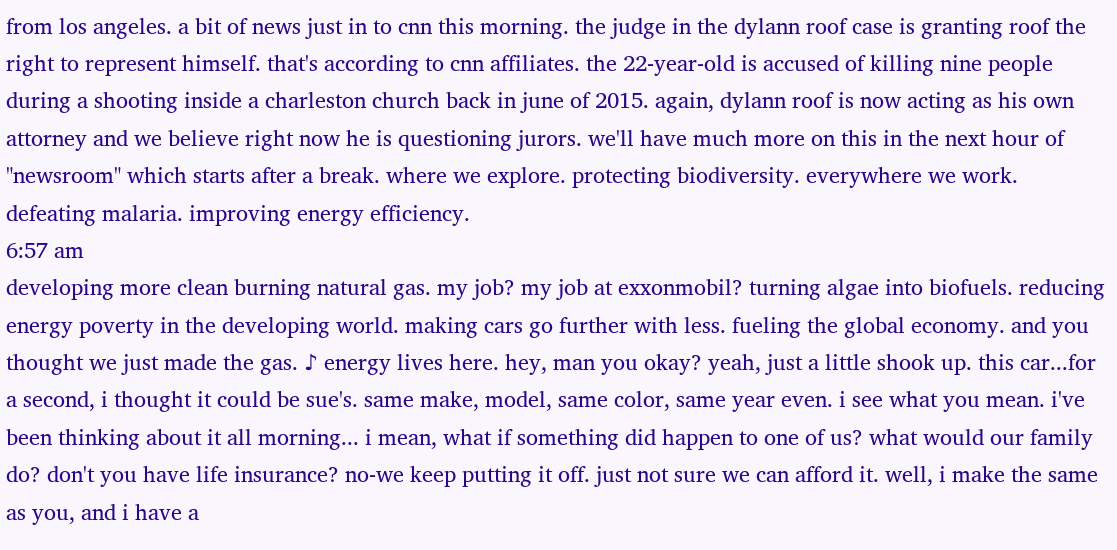from los angeles. a bit of news just in to cnn this morning. the judge in the dylann roof case is granting roof the right to represent himself. that's according to cnn affiliates. the 22-year-old is accused of killing nine people during a shooting inside a charleston church back in june of 2015. again, dylann roof is now acting as his own attorney and we believe right now he is questioning jurors. we'll have much more on this in the next hour of "newsroom" which starts after a break. where we explore. protecting biodiversity. everywhere we work. defeating malaria. improving energy efficiency.
6:57 am
developing more clean burning natural gas. my job? my job at exxonmobil? turning algae into biofuels. reducing energy poverty in the developing world. making cars go further with less. fueling the global economy. and you thought we just made the gas. ♪ energy lives here. hey, man you okay? yeah, just a little shook up. this car...for a second, i thought it could be sue's. same make, model, same color, same year even. i see what you mean. i've been thinking about it all morning... i mean, what if something did happen to one of us? what would our family do? don't you have life insurance? no-we keep putting it off. just not sure we can afford it. well, i make the same as you, and i have a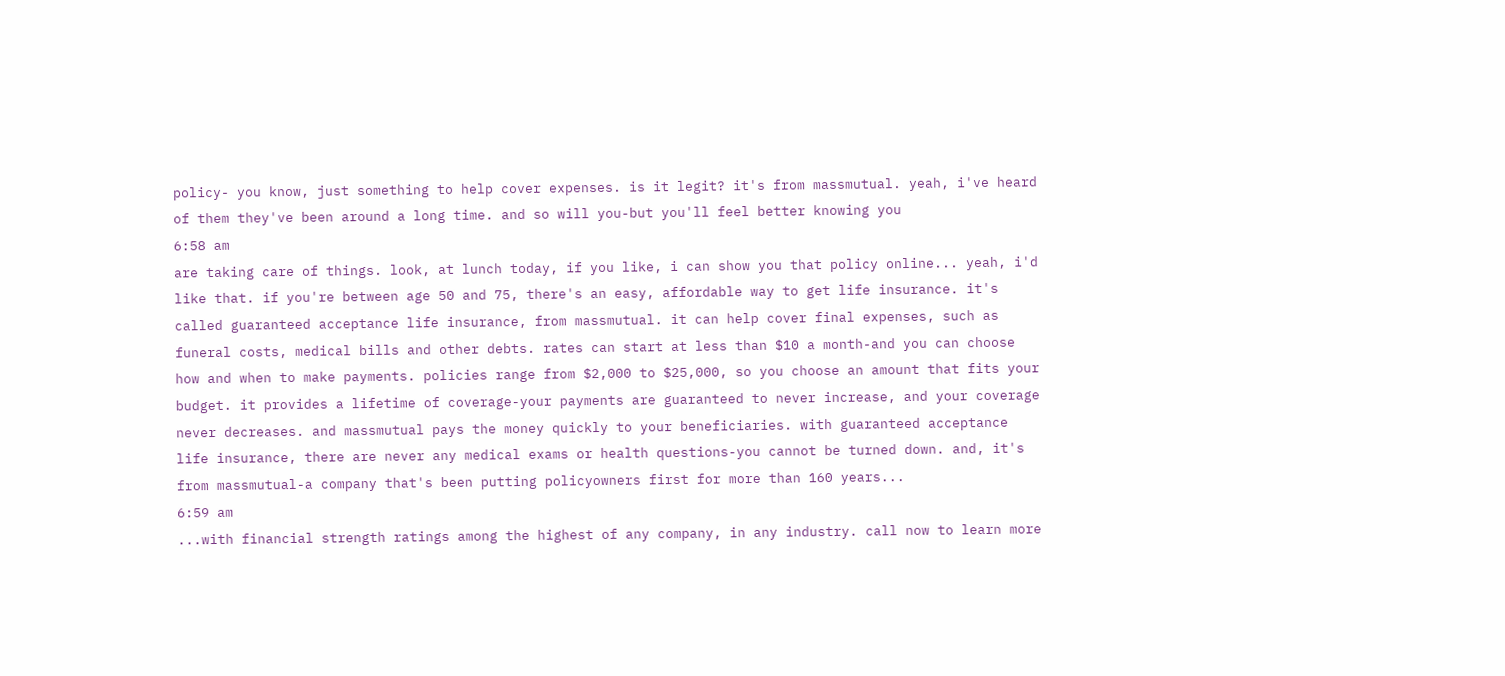policy- you know, just something to help cover expenses. is it legit? it's from massmutual. yeah, i've heard of them they've been around a long time. and so will you-but you'll feel better knowing you
6:58 am
are taking care of things. look, at lunch today, if you like, i can show you that policy online... yeah, i'd like that. if you're between age 50 and 75, there's an easy, affordable way to get life insurance. it's called guaranteed acceptance life insurance, from massmutual. it can help cover final expenses, such as funeral costs, medical bills and other debts. rates can start at less than $10 a month-and you can choose how and when to make payments. policies range from $2,000 to $25,000, so you choose an amount that fits your budget. it provides a lifetime of coverage-your payments are guaranteed to never increase, and your coverage never decreases. and massmutual pays the money quickly to your beneficiaries. with guaranteed acceptance life insurance, there are never any medical exams or health questions-you cannot be turned down. and, it's from massmutual-a company that's been putting policyowners first for more than 160 years...
6:59 am
...with financial strength ratings among the highest of any company, in any industry. call now to learn more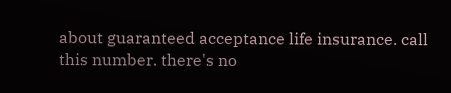about guaranteed acceptance life insurance. call this number. there's no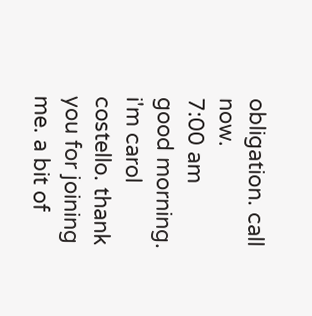obligation. call now.
7:00 am
good morning. i'm carol costello. thank you for joining me. a bit of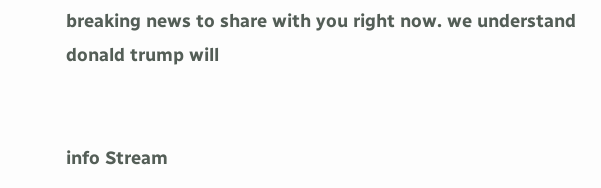breaking news to share with you right now. we understand donald trump will


info Stream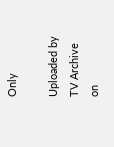Only

Uploaded by TV Archive on